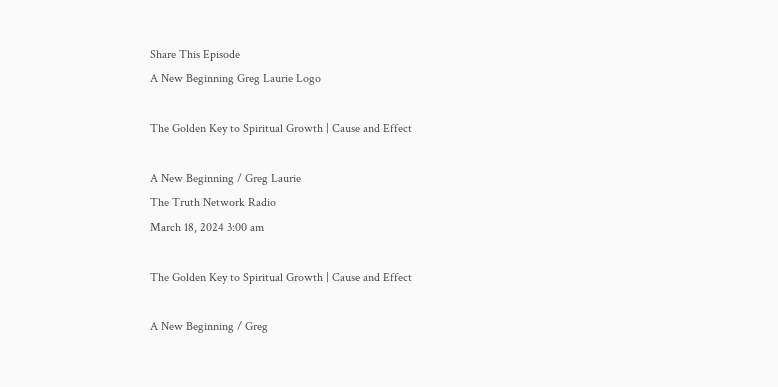Share This Episode
A New Beginning Greg Laurie Logo

The Golden Key to Spiritual Growth | Cause and Effect

A New Beginning / Greg Laurie
The Truth Network Radio
March 18, 2024 3:00 am

The Golden Key to Spiritual Growth | Cause and Effect

A New Beginning / Greg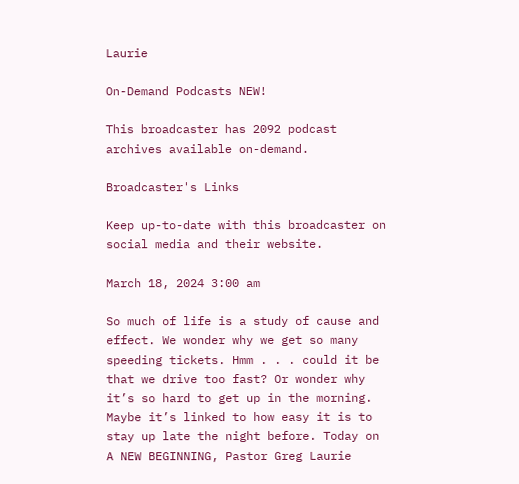Laurie

On-Demand Podcasts NEW!

This broadcaster has 2092 podcast archives available on-demand.

Broadcaster's Links

Keep up-to-date with this broadcaster on social media and their website.

March 18, 2024 3:00 am

So much of life is a study of cause and effect. We wonder why we get so many speeding tickets. Hmm . . . could it be that we drive too fast? Or wonder why it’s so hard to get up in the morning. Maybe it’s linked to how easy it is to stay up late the night before. Today on A NEW BEGINNING, Pastor Greg Laurie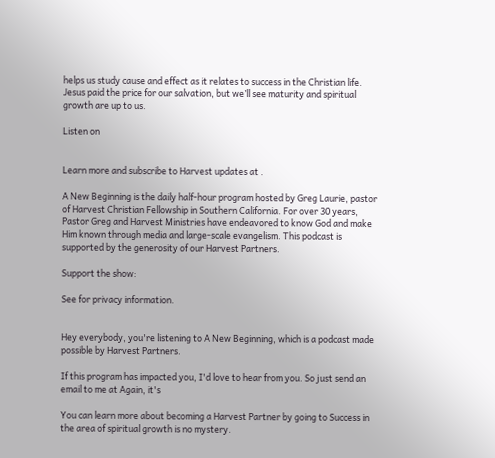helps us study cause and effect as it relates to success in the Christian life. Jesus paid the price for our salvation, but we’ll see maturity and spiritual growth are up to us.

Listen on


Learn more and subscribe to Harvest updates at .

A New Beginning is the daily half-hour program hosted by Greg Laurie, pastor of Harvest Christian Fellowship in Southern California. For over 30 years, Pastor Greg and Harvest Ministries have endeavored to know God and make Him known through media and large-scale evangelism. This podcast is supported by the generosity of our Harvest Partners.

Support the show:

See for privacy information.


Hey everybody, you're listening to A New Beginning, which is a podcast made possible by Harvest Partners.

If this program has impacted you, I'd love to hear from you. So just send an email to me at Again, it's

You can learn more about becoming a Harvest Partner by going to Success in the area of spiritual growth is no mystery.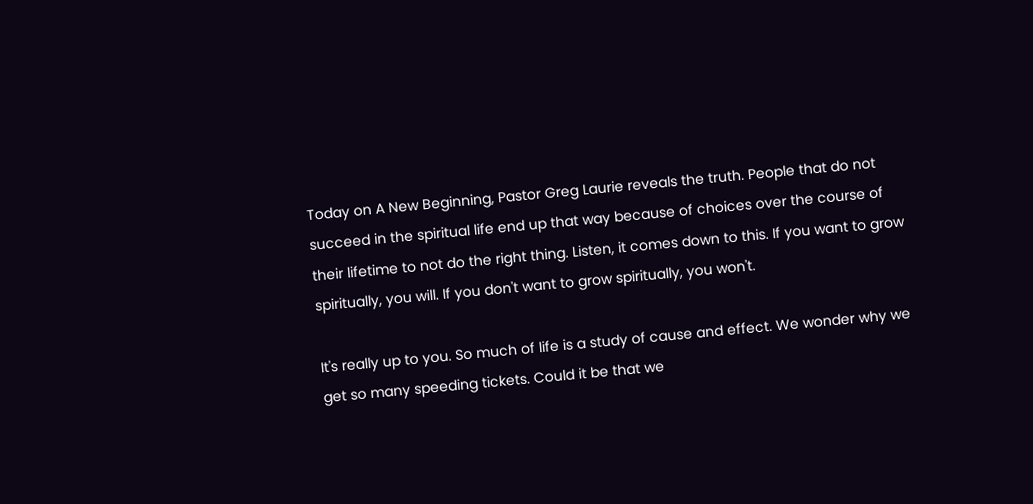Today on A New Beginning, Pastor Greg Laurie reveals the truth. People that do not succeed in the spiritual life end up that way because of choices over the course of their lifetime to not do the right thing. Listen, it comes down to this. If you want to grow spiritually, you will. If you don't want to grow spiritually, you won't.

It's really up to you. So much of life is a study of cause and effect. We wonder why we get so many speeding tickets. Could it be that we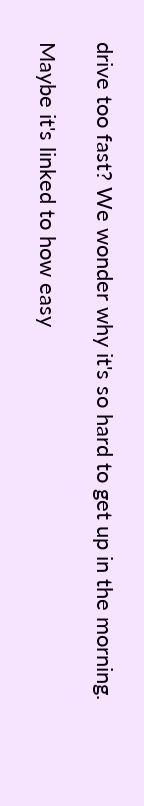drive too fast? We wonder why it's so hard to get up in the morning.

Maybe it's linked to how easy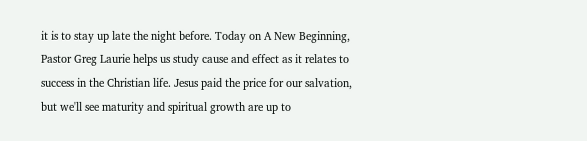it is to stay up late the night before. Today on A New Beginning, Pastor Greg Laurie helps us study cause and effect as it relates to success in the Christian life. Jesus paid the price for our salvation, but we'll see maturity and spiritual growth are up to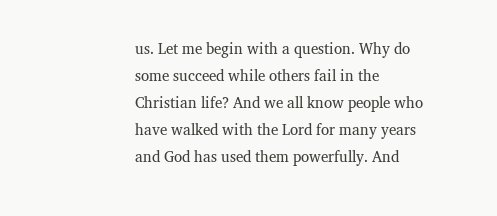us. Let me begin with a question. Why do some succeed while others fail in the Christian life? And we all know people who have walked with the Lord for many years and God has used them powerfully. And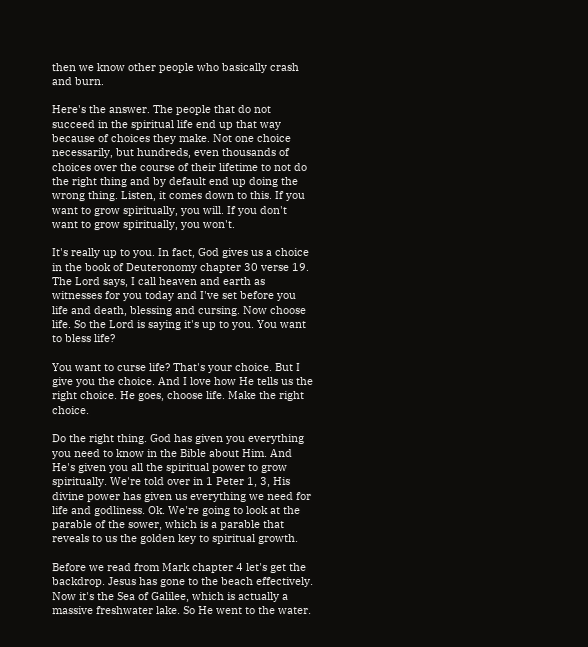then we know other people who basically crash and burn.

Here's the answer. The people that do not succeed in the spiritual life end up that way because of choices they make. Not one choice necessarily, but hundreds, even thousands of choices over the course of their lifetime to not do the right thing and by default end up doing the wrong thing. Listen, it comes down to this. If you want to grow spiritually, you will. If you don't want to grow spiritually, you won't.

It's really up to you. In fact, God gives us a choice in the book of Deuteronomy chapter 30 verse 19. The Lord says, I call heaven and earth as witnesses for you today and I've set before you life and death, blessing and cursing. Now choose life. So the Lord is saying it's up to you. You want to bless life?

You want to curse life? That's your choice. But I give you the choice. And I love how He tells us the right choice. He goes, choose life. Make the right choice.

Do the right thing. God has given you everything you need to know in the Bible about Him. And He's given you all the spiritual power to grow spiritually. We're told over in 1 Peter 1, 3, His divine power has given us everything we need for life and godliness. Ok. We're going to look at the parable of the sower, which is a parable that reveals to us the golden key to spiritual growth.

Before we read from Mark chapter 4 let's get the backdrop. Jesus has gone to the beach effectively. Now it's the Sea of Galilee, which is actually a massive freshwater lake. So He went to the water.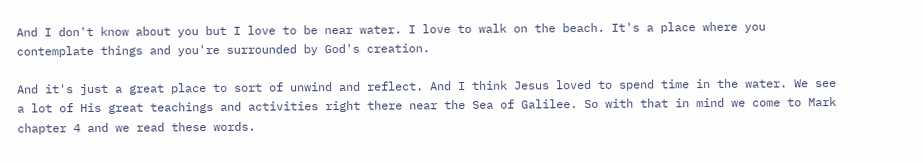And I don't know about you but I love to be near water. I love to walk on the beach. It's a place where you contemplate things and you're surrounded by God's creation.

And it's just a great place to sort of unwind and reflect. And I think Jesus loved to spend time in the water. We see a lot of His great teachings and activities right there near the Sea of Galilee. So with that in mind we come to Mark chapter 4 and we read these words.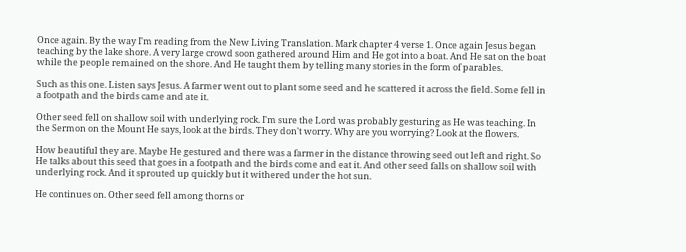Once again. By the way I'm reading from the New Living Translation. Mark chapter 4 verse 1. Once again Jesus began teaching by the lake shore. A very large crowd soon gathered around Him and He got into a boat. And He sat on the boat while the people remained on the shore. And He taught them by telling many stories in the form of parables.

Such as this one. Listen says Jesus. A farmer went out to plant some seed and he scattered it across the field. Some fell in a footpath and the birds came and ate it.

Other seed fell on shallow soil with underlying rock. I'm sure the Lord was probably gesturing as He was teaching. In the Sermon on the Mount He says, look at the birds. They don't worry. Why are you worrying? Look at the flowers.

How beautiful they are. Maybe He gestured and there was a farmer in the distance throwing seed out left and right. So He talks about this seed that goes in a footpath and the birds come and eat it. And other seed falls on shallow soil with underlying rock. And it sprouted up quickly but it withered under the hot sun.

He continues on. Other seed fell among thorns or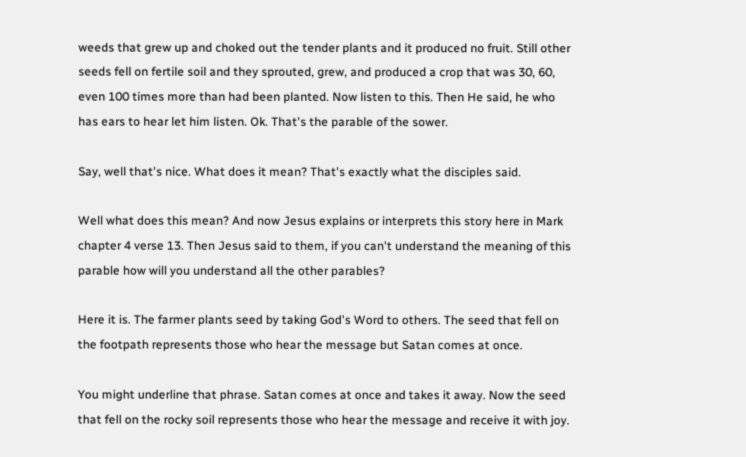weeds that grew up and choked out the tender plants and it produced no fruit. Still other seeds fell on fertile soil and they sprouted, grew, and produced a crop that was 30, 60, even 100 times more than had been planted. Now listen to this. Then He said, he who has ears to hear let him listen. Ok. That's the parable of the sower.

Say, well that's nice. What does it mean? That's exactly what the disciples said.

Well what does this mean? And now Jesus explains or interprets this story here in Mark chapter 4 verse 13. Then Jesus said to them, if you can't understand the meaning of this parable how will you understand all the other parables?

Here it is. The farmer plants seed by taking God's Word to others. The seed that fell on the footpath represents those who hear the message but Satan comes at once.

You might underline that phrase. Satan comes at once and takes it away. Now the seed that fell on the rocky soil represents those who hear the message and receive it with joy.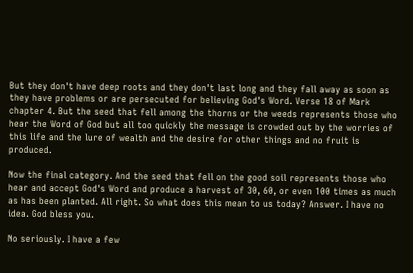But they don't have deep roots and they don't last long and they fall away as soon as they have problems or are persecuted for believing God's Word. Verse 18 of Mark chapter 4. But the seed that fell among the thorns or the weeds represents those who hear the Word of God but all too quickly the message is crowded out by the worries of this life and the lure of wealth and the desire for other things and no fruit is produced.

Now the final category. And the seed that fell on the good soil represents those who hear and accept God's Word and produce a harvest of 30, 60, or even 100 times as much as has been planted. All right. So what does this mean to us today? Answer. I have no idea. God bless you.

No seriously. I have a few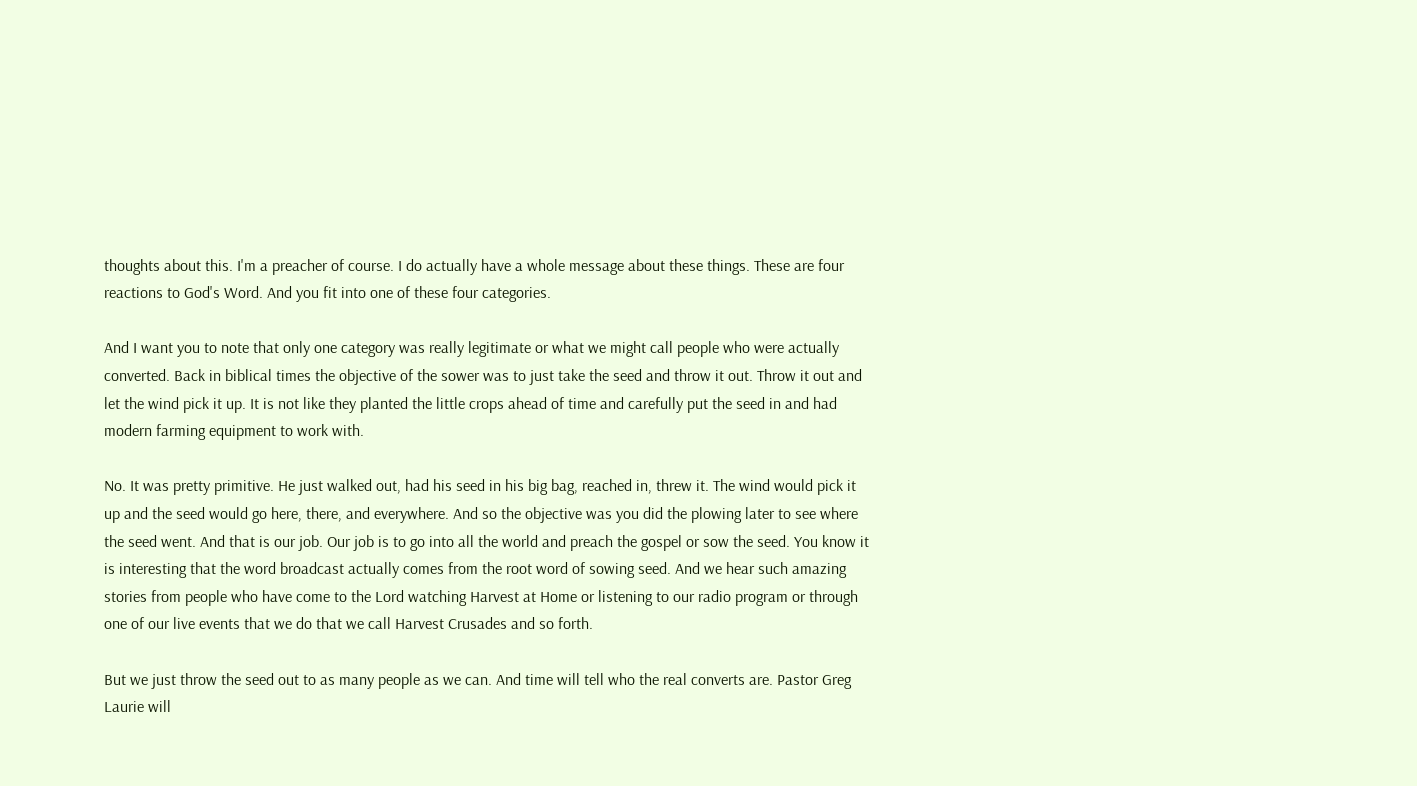thoughts about this. I'm a preacher of course. I do actually have a whole message about these things. These are four reactions to God's Word. And you fit into one of these four categories.

And I want you to note that only one category was really legitimate or what we might call people who were actually converted. Back in biblical times the objective of the sower was to just take the seed and throw it out. Throw it out and let the wind pick it up. It is not like they planted the little crops ahead of time and carefully put the seed in and had modern farming equipment to work with.

No. It was pretty primitive. He just walked out, had his seed in his big bag, reached in, threw it. The wind would pick it up and the seed would go here, there, and everywhere. And so the objective was you did the plowing later to see where the seed went. And that is our job. Our job is to go into all the world and preach the gospel or sow the seed. You know it is interesting that the word broadcast actually comes from the root word of sowing seed. And we hear such amazing stories from people who have come to the Lord watching Harvest at Home or listening to our radio program or through one of our live events that we do that we call Harvest Crusades and so forth.

But we just throw the seed out to as many people as we can. And time will tell who the real converts are. Pastor Greg Laurie will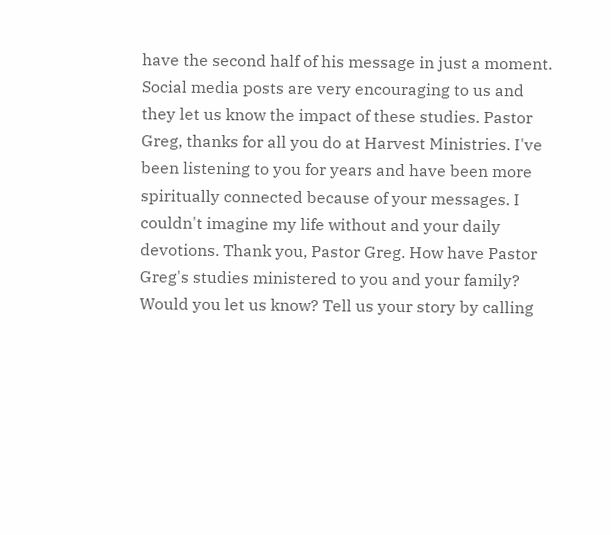have the second half of his message in just a moment. Social media posts are very encouraging to us and they let us know the impact of these studies. Pastor Greg, thanks for all you do at Harvest Ministries. I've been listening to you for years and have been more spiritually connected because of your messages. I couldn't imagine my life without and your daily devotions. Thank you, Pastor Greg. How have Pastor Greg's studies ministered to you and your family? Would you let us know? Tell us your story by calling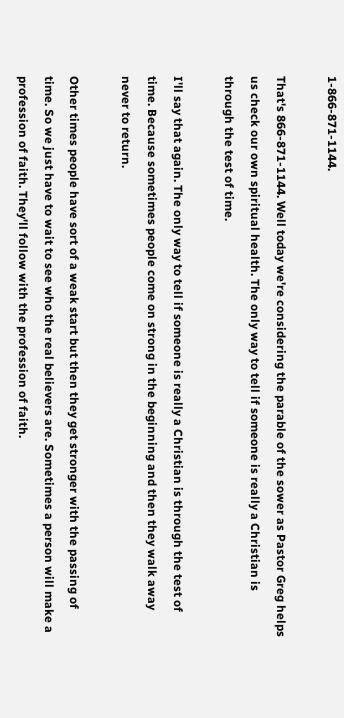1-866-871-1144.

That's 866-871-1144. Well today we're considering the parable of the sower as Pastor Greg helps us check our own spiritual health. The only way to tell if someone is really a Christian is through the test of time.

I'll say that again. The only way to tell if someone is really a Christian is through the test of time. Because sometimes people come on strong in the beginning and then they walk away never to return.

Other times people have sort of a weak start but then they get stronger with the passing of time. So we just have to wait to see who the real believers are. Sometimes a person will make a profession of faith. They'll follow with the profession of faith.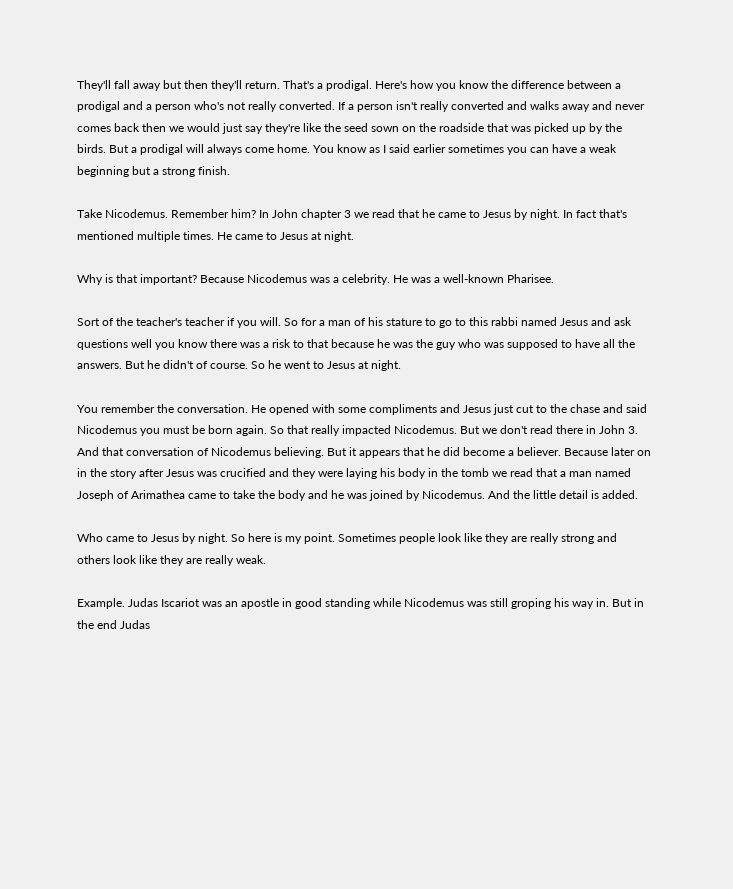They'll fall away but then they'll return. That's a prodigal. Here's how you know the difference between a prodigal and a person who's not really converted. If a person isn't really converted and walks away and never comes back then we would just say they're like the seed sown on the roadside that was picked up by the birds. But a prodigal will always come home. You know as I said earlier sometimes you can have a weak beginning but a strong finish.

Take Nicodemus. Remember him? In John chapter 3 we read that he came to Jesus by night. In fact that's mentioned multiple times. He came to Jesus at night.

Why is that important? Because Nicodemus was a celebrity. He was a well-known Pharisee.

Sort of the teacher's teacher if you will. So for a man of his stature to go to this rabbi named Jesus and ask questions well you know there was a risk to that because he was the guy who was supposed to have all the answers. But he didn't of course. So he went to Jesus at night.

You remember the conversation. He opened with some compliments and Jesus just cut to the chase and said Nicodemus you must be born again. So that really impacted Nicodemus. But we don't read there in John 3. And that conversation of Nicodemus believing. But it appears that he did become a believer. Because later on in the story after Jesus was crucified and they were laying his body in the tomb we read that a man named Joseph of Arimathea came to take the body and he was joined by Nicodemus. And the little detail is added.

Who came to Jesus by night. So here is my point. Sometimes people look like they are really strong and others look like they are really weak.

Example. Judas Iscariot was an apostle in good standing while Nicodemus was still groping his way in. But in the end Judas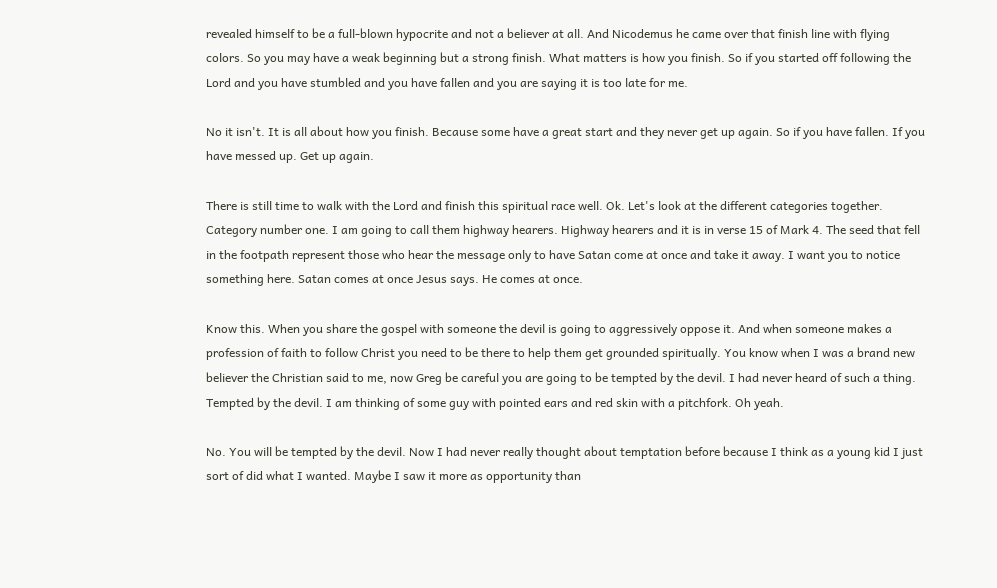revealed himself to be a full-blown hypocrite and not a believer at all. And Nicodemus he came over that finish line with flying colors. So you may have a weak beginning but a strong finish. What matters is how you finish. So if you started off following the Lord and you have stumbled and you have fallen and you are saying it is too late for me.

No it isn't. It is all about how you finish. Because some have a great start and they never get up again. So if you have fallen. If you have messed up. Get up again.

There is still time to walk with the Lord and finish this spiritual race well. Ok. Let's look at the different categories together. Category number one. I am going to call them highway hearers. Highway hearers and it is in verse 15 of Mark 4. The seed that fell in the footpath represent those who hear the message only to have Satan come at once and take it away. I want you to notice something here. Satan comes at once Jesus says. He comes at once.

Know this. When you share the gospel with someone the devil is going to aggressively oppose it. And when someone makes a profession of faith to follow Christ you need to be there to help them get grounded spiritually. You know when I was a brand new believer the Christian said to me, now Greg be careful you are going to be tempted by the devil. I had never heard of such a thing. Tempted by the devil. I am thinking of some guy with pointed ears and red skin with a pitchfork. Oh yeah.

No. You will be tempted by the devil. Now I had never really thought about temptation before because I think as a young kid I just sort of did what I wanted. Maybe I saw it more as opportunity than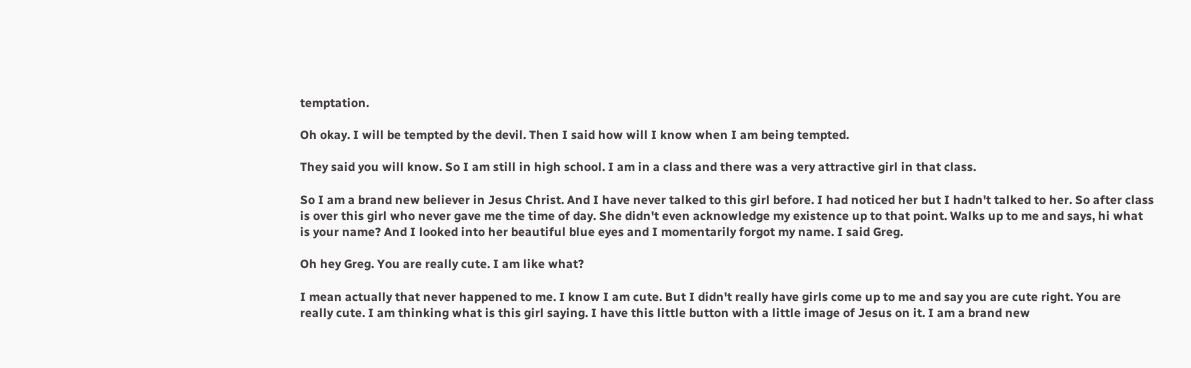temptation.

Oh okay. I will be tempted by the devil. Then I said how will I know when I am being tempted.

They said you will know. So I am still in high school. I am in a class and there was a very attractive girl in that class.

So I am a brand new believer in Jesus Christ. And I have never talked to this girl before. I had noticed her but I hadn't talked to her. So after class is over this girl who never gave me the time of day. She didn't even acknowledge my existence up to that point. Walks up to me and says, hi what is your name? And I looked into her beautiful blue eyes and I momentarily forgot my name. I said Greg.

Oh hey Greg. You are really cute. I am like what?

I mean actually that never happened to me. I know I am cute. But I didn't really have girls come up to me and say you are cute right. You are really cute. I am thinking what is this girl saying. I have this little button with a little image of Jesus on it. I am a brand new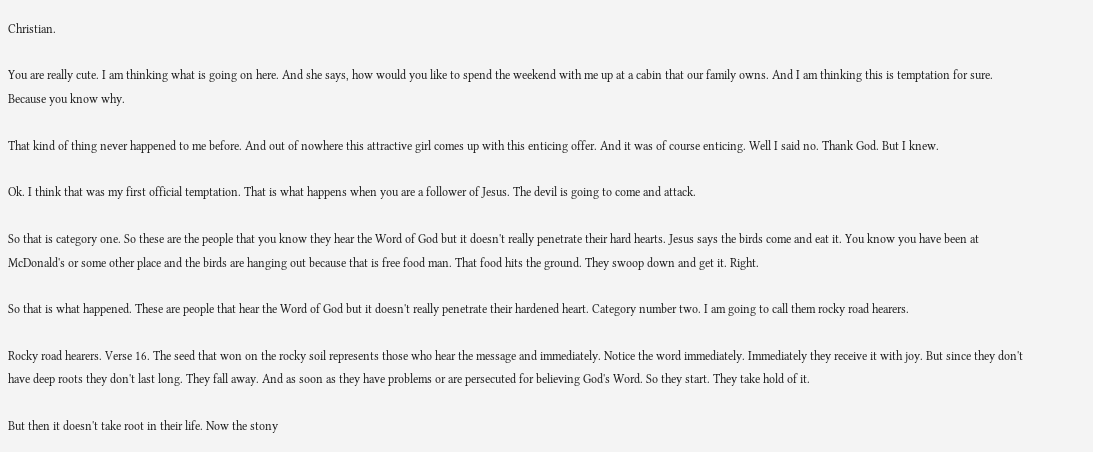Christian.

You are really cute. I am thinking what is going on here. And she says, how would you like to spend the weekend with me up at a cabin that our family owns. And I am thinking this is temptation for sure. Because you know why.

That kind of thing never happened to me before. And out of nowhere this attractive girl comes up with this enticing offer. And it was of course enticing. Well I said no. Thank God. But I knew.

Ok. I think that was my first official temptation. That is what happens when you are a follower of Jesus. The devil is going to come and attack.

So that is category one. So these are the people that you know they hear the Word of God but it doesn't really penetrate their hard hearts. Jesus says the birds come and eat it. You know you have been at McDonald's or some other place and the birds are hanging out because that is free food man. That food hits the ground. They swoop down and get it. Right.

So that is what happened. These are people that hear the Word of God but it doesn't really penetrate their hardened heart. Category number two. I am going to call them rocky road hearers.

Rocky road hearers. Verse 16. The seed that won on the rocky soil represents those who hear the message and immediately. Notice the word immediately. Immediately they receive it with joy. But since they don't have deep roots they don't last long. They fall away. And as soon as they have problems or are persecuted for believing God's Word. So they start. They take hold of it.

But then it doesn't take root in their life. Now the stony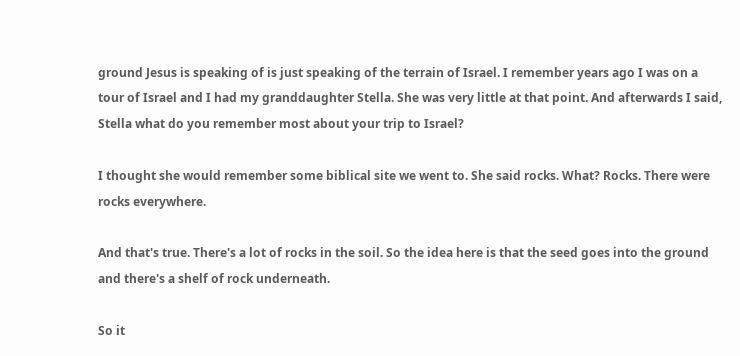ground Jesus is speaking of is just speaking of the terrain of Israel. I remember years ago I was on a tour of Israel and I had my granddaughter Stella. She was very little at that point. And afterwards I said, Stella what do you remember most about your trip to Israel?

I thought she would remember some biblical site we went to. She said rocks. What? Rocks. There were rocks everywhere.

And that's true. There's a lot of rocks in the soil. So the idea here is that the seed goes into the ground and there's a shelf of rock underneath.

So it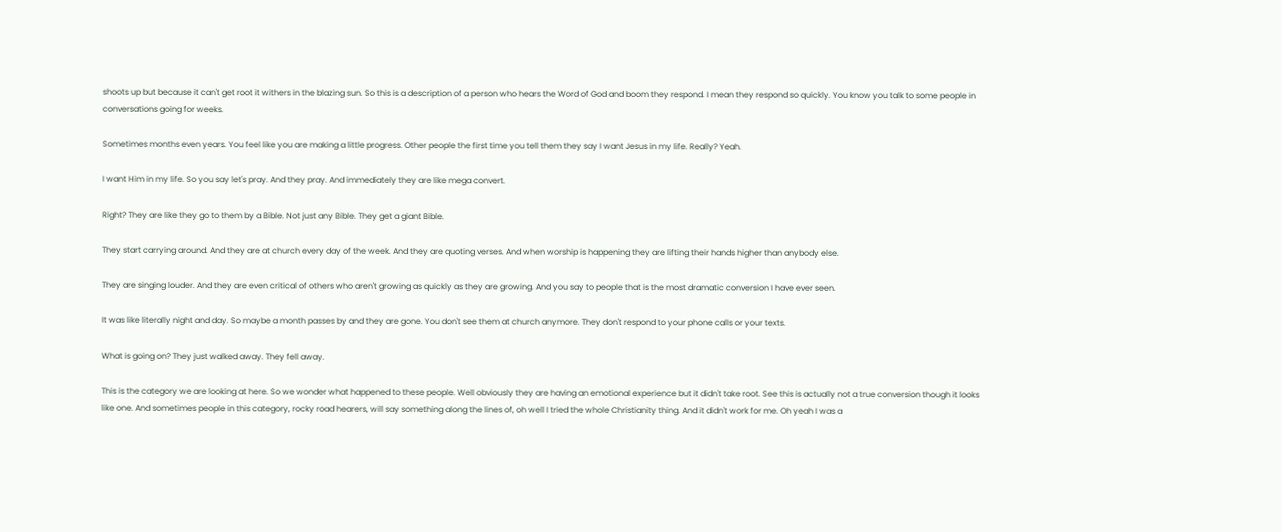shoots up but because it can't get root it withers in the blazing sun. So this is a description of a person who hears the Word of God and boom they respond. I mean they respond so quickly. You know you talk to some people in conversations going for weeks.

Sometimes months even years. You feel like you are making a little progress. Other people the first time you tell them they say I want Jesus in my life. Really? Yeah.

I want Him in my life. So you say let's pray. And they pray. And immediately they are like mega convert.

Right? They are like they go to them by a Bible. Not just any Bible. They get a giant Bible.

They start carrying around. And they are at church every day of the week. And they are quoting verses. And when worship is happening they are lifting their hands higher than anybody else.

They are singing louder. And they are even critical of others who aren't growing as quickly as they are growing. And you say to people that is the most dramatic conversion I have ever seen.

It was like literally night and day. So maybe a month passes by and they are gone. You don't see them at church anymore. They don't respond to your phone calls or your texts.

What is going on? They just walked away. They fell away.

This is the category we are looking at here. So we wonder what happened to these people. Well obviously they are having an emotional experience but it didn't take root. See this is actually not a true conversion though it looks like one. And sometimes people in this category, rocky road hearers, will say something along the lines of, oh well I tried the whole Christianity thing. And it didn't work for me. Oh yeah I was a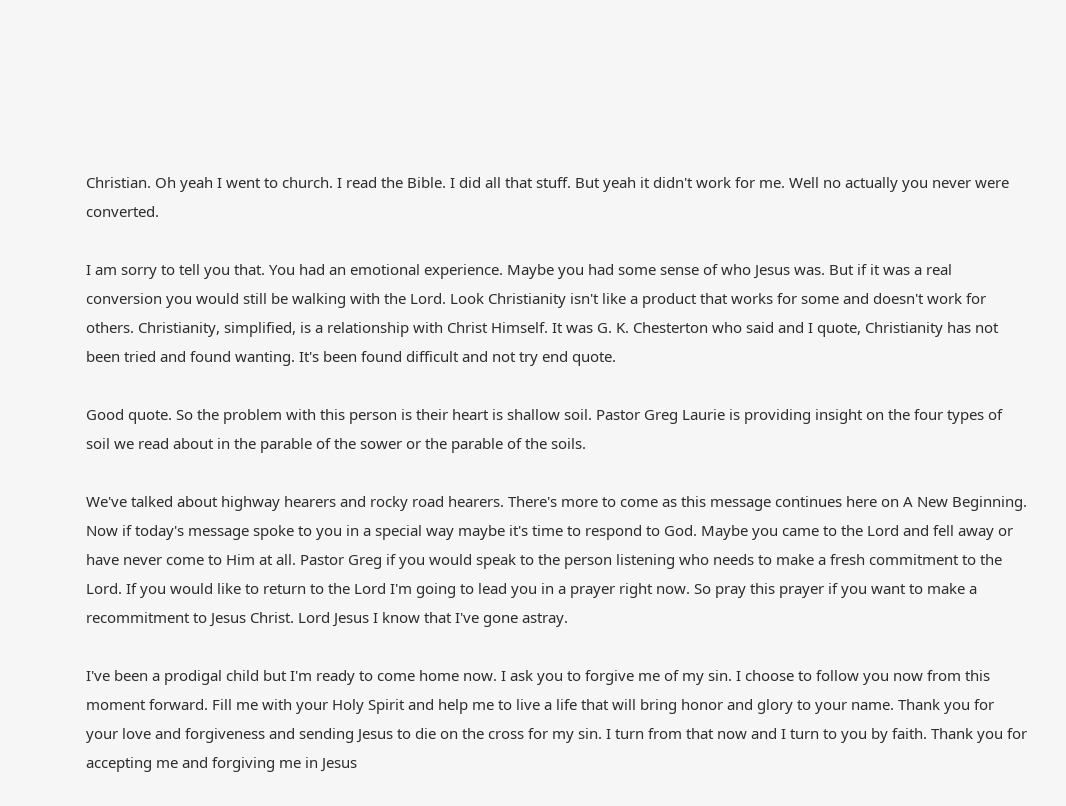Christian. Oh yeah I went to church. I read the Bible. I did all that stuff. But yeah it didn't work for me. Well no actually you never were converted.

I am sorry to tell you that. You had an emotional experience. Maybe you had some sense of who Jesus was. But if it was a real conversion you would still be walking with the Lord. Look Christianity isn't like a product that works for some and doesn't work for others. Christianity, simplified, is a relationship with Christ Himself. It was G. K. Chesterton who said and I quote, Christianity has not been tried and found wanting. It's been found difficult and not try end quote.

Good quote. So the problem with this person is their heart is shallow soil. Pastor Greg Laurie is providing insight on the four types of soil we read about in the parable of the sower or the parable of the soils.

We've talked about highway hearers and rocky road hearers. There's more to come as this message continues here on A New Beginning. Now if today's message spoke to you in a special way maybe it's time to respond to God. Maybe you came to the Lord and fell away or have never come to Him at all. Pastor Greg if you would speak to the person listening who needs to make a fresh commitment to the Lord. If you would like to return to the Lord I'm going to lead you in a prayer right now. So pray this prayer if you want to make a recommitment to Jesus Christ. Lord Jesus I know that I've gone astray.

I've been a prodigal child but I'm ready to come home now. I ask you to forgive me of my sin. I choose to follow you now from this moment forward. Fill me with your Holy Spirit and help me to live a life that will bring honor and glory to your name. Thank you for your love and forgiveness and sending Jesus to die on the cross for my sin. I turn from that now and I turn to you by faith. Thank you for accepting me and forgiving me in Jesus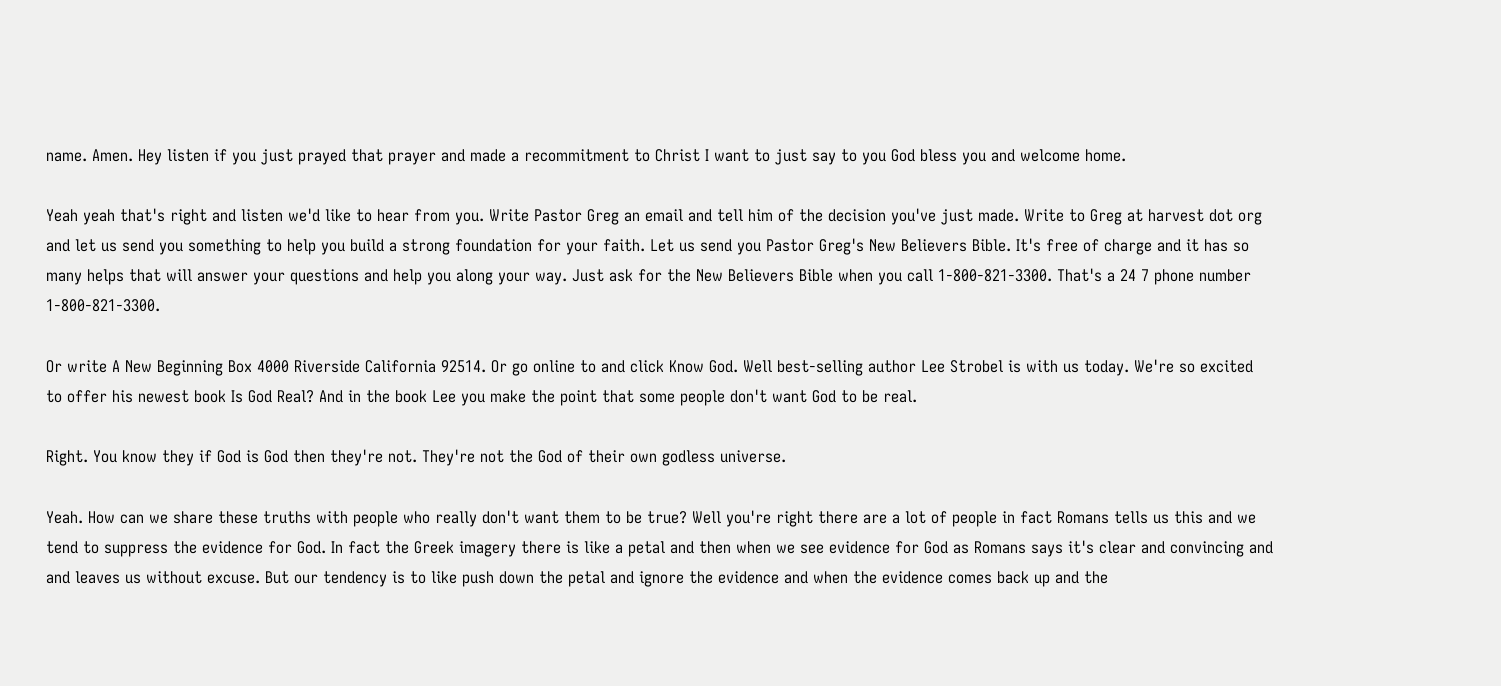name. Amen. Hey listen if you just prayed that prayer and made a recommitment to Christ I want to just say to you God bless you and welcome home.

Yeah yeah that's right and listen we'd like to hear from you. Write Pastor Greg an email and tell him of the decision you've just made. Write to Greg at harvest dot org and let us send you something to help you build a strong foundation for your faith. Let us send you Pastor Greg's New Believers Bible. It's free of charge and it has so many helps that will answer your questions and help you along your way. Just ask for the New Believers Bible when you call 1-800-821-3300. That's a 24 7 phone number 1-800-821-3300.

Or write A New Beginning Box 4000 Riverside California 92514. Or go online to and click Know God. Well best-selling author Lee Strobel is with us today. We're so excited to offer his newest book Is God Real? And in the book Lee you make the point that some people don't want God to be real.

Right. You know they if God is God then they're not. They're not the God of their own godless universe.

Yeah. How can we share these truths with people who really don't want them to be true? Well you're right there are a lot of people in fact Romans tells us this and we tend to suppress the evidence for God. In fact the Greek imagery there is like a petal and then when we see evidence for God as Romans says it's clear and convincing and and leaves us without excuse. But our tendency is to like push down the petal and ignore the evidence and when the evidence comes back up and the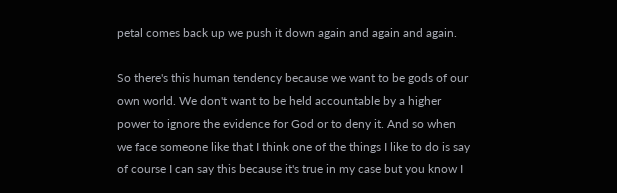petal comes back up we push it down again and again and again.

So there's this human tendency because we want to be gods of our own world. We don't want to be held accountable by a higher power to ignore the evidence for God or to deny it. And so when we face someone like that I think one of the things I like to do is say of course I can say this because it's true in my case but you know I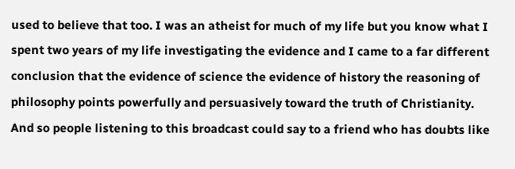used to believe that too. I was an atheist for much of my life but you know what I spent two years of my life investigating the evidence and I came to a far different conclusion that the evidence of science the evidence of history the reasoning of philosophy points powerfully and persuasively toward the truth of Christianity. And so people listening to this broadcast could say to a friend who has doubts like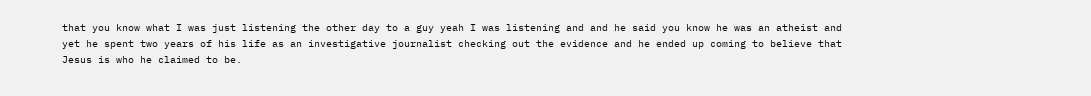that you know what I was just listening the other day to a guy yeah I was listening and and he said you know he was an atheist and yet he spent two years of his life as an investigative journalist checking out the evidence and he ended up coming to believe that Jesus is who he claimed to be.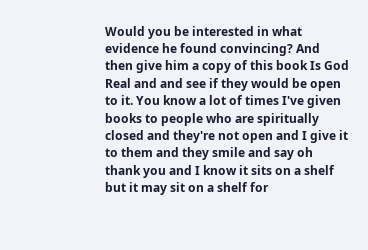Would you be interested in what evidence he found convincing? And then give him a copy of this book Is God Real and and see if they would be open to it. You know a lot of times I've given books to people who are spiritually closed and they're not open and I give it to them and they smile and say oh thank you and I know it sits on a shelf but it may sit on a shelf for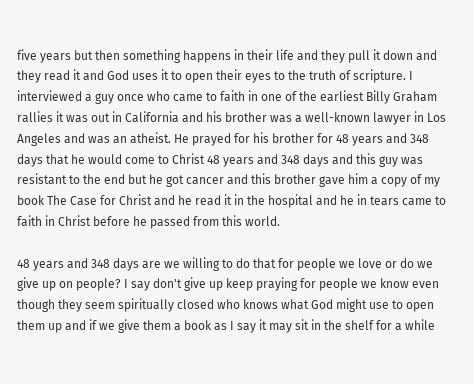five years but then something happens in their life and they pull it down and they read it and God uses it to open their eyes to the truth of scripture. I interviewed a guy once who came to faith in one of the earliest Billy Graham rallies it was out in California and his brother was a well-known lawyer in Los Angeles and was an atheist. He prayed for his brother for 48 years and 348 days that he would come to Christ 48 years and 348 days and this guy was resistant to the end but he got cancer and this brother gave him a copy of my book The Case for Christ and he read it in the hospital and he in tears came to faith in Christ before he passed from this world.

48 years and 348 days are we willing to do that for people we love or do we give up on people? I say don't give up keep praying for people we know even though they seem spiritually closed who knows what God might use to open them up and if we give them a book as I say it may sit in the shelf for a while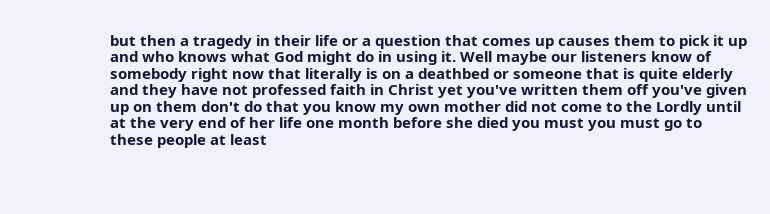but then a tragedy in their life or a question that comes up causes them to pick it up and who knows what God might do in using it. Well maybe our listeners know of somebody right now that literally is on a deathbed or someone that is quite elderly and they have not professed faith in Christ yet you've written them off you've given up on them don't do that you know my own mother did not come to the Lordly until at the very end of her life one month before she died you must you must go to these people at least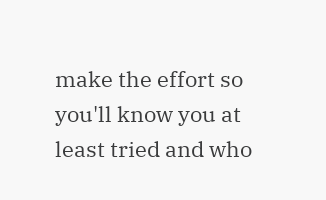make the effort so you'll know you at least tried and who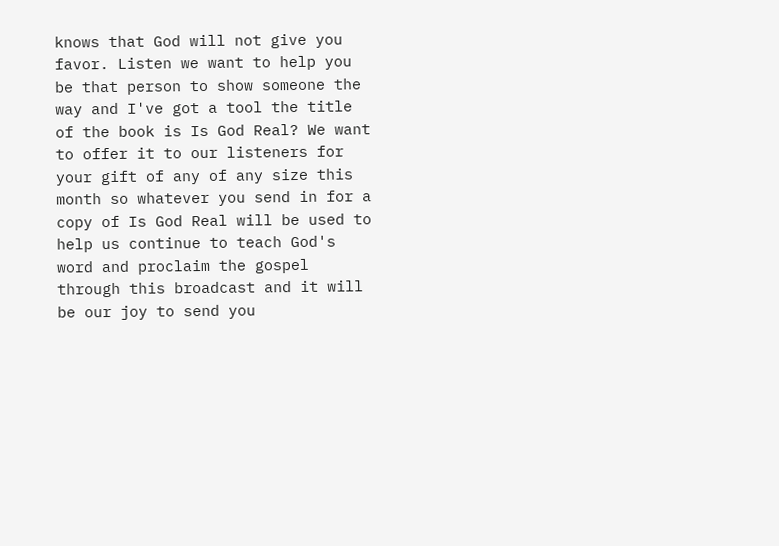knows that God will not give you favor. Listen we want to help you be that person to show someone the way and I've got a tool the title of the book is Is God Real? We want to offer it to our listeners for your gift of any of any size this month so whatever you send in for a copy of Is God Real will be used to help us continue to teach God's word and proclaim the gospel through this broadcast and it will be our joy to send you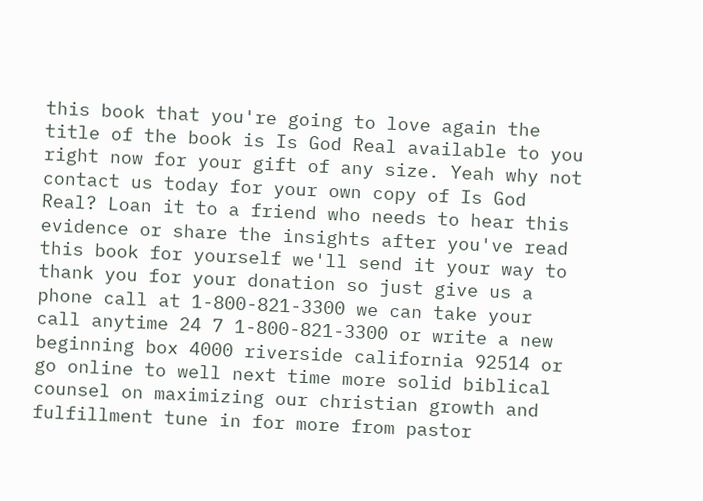this book that you're going to love again the title of the book is Is God Real available to you right now for your gift of any size. Yeah why not contact us today for your own copy of Is God Real? Loan it to a friend who needs to hear this evidence or share the insights after you've read this book for yourself we'll send it your way to thank you for your donation so just give us a phone call at 1-800-821-3300 we can take your call anytime 24 7 1-800-821-3300 or write a new beginning box 4000 riverside california 92514 or go online to well next time more solid biblical counsel on maximizing our christian growth and fulfillment tune in for more from pastor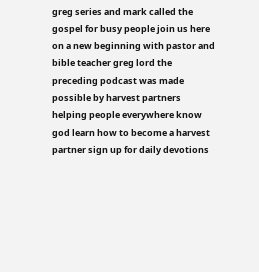greg series and mark called the gospel for busy people join us here on a new beginning with pastor and bible teacher greg lord the preceding podcast was made possible by harvest partners helping people everywhere know god learn how to become a harvest partner sign up for daily devotions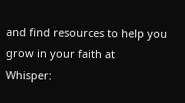and find resources to help you grow in your faith at
Whisper: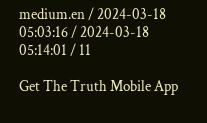medium.en / 2024-03-18 05:03:16 / 2024-03-18 05:14:01 / 11

Get The Truth Mobile App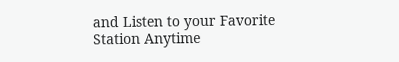and Listen to your Favorite Station Anytime